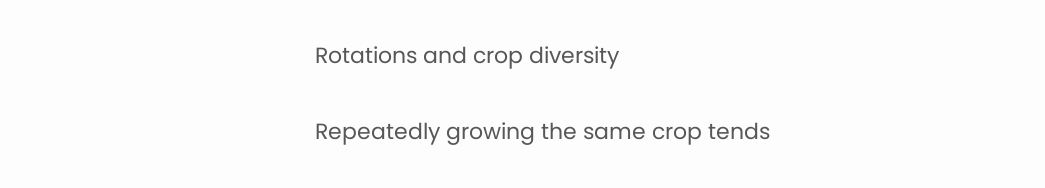Rotations and crop diversity

Repeatedly growing the same crop tends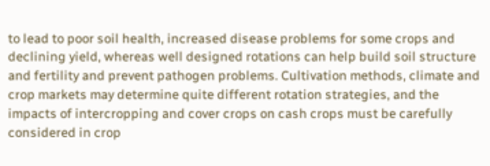to lead to poor soil health, increased disease problems for some crops and declining yield, whereas well designed rotations can help build soil structure and fertility and prevent pathogen problems. Cultivation methods, climate and crop markets may determine quite different rotation strategies, and the impacts of intercropping and cover crops on cash crops must be carefully considered in crop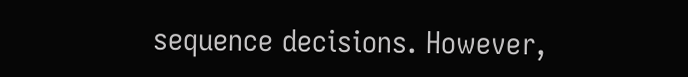sequence decisions. However,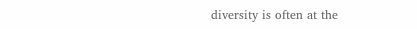diversity is often at the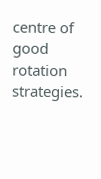centre of good rotation strategies.